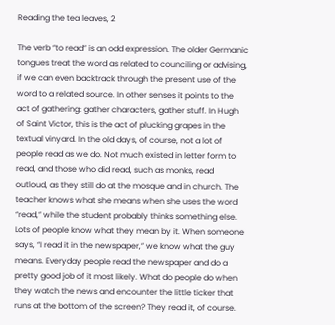Reading the tea leaves, 2

The verb “to read” is an odd expression. The older Germanic tongues treat the word as related to counciling or advising, if we can even backtrack through the present use of the word to a related source. In other senses it points to the act of gathering: gather characters, gather stuff. In Hugh of Saint Victor, this is the act of plucking grapes in the textual vinyard. In the old days, of course, not a lot of people read as we do. Not much existed in letter form to read, and those who did read, such as monks, read outloud, as they still do at the mosque and in church. The teacher knows what she means when she uses the word “read,” while the student probably thinks something else. Lots of people know what they mean by it. When someone says, “I read it in the newspaper,” we know what the guy means. Everyday people read the newspaper and do a pretty good job of it most likely. What do people do when they watch the news and encounter the little ticker that runs at the bottom of the screen? They read it, of course.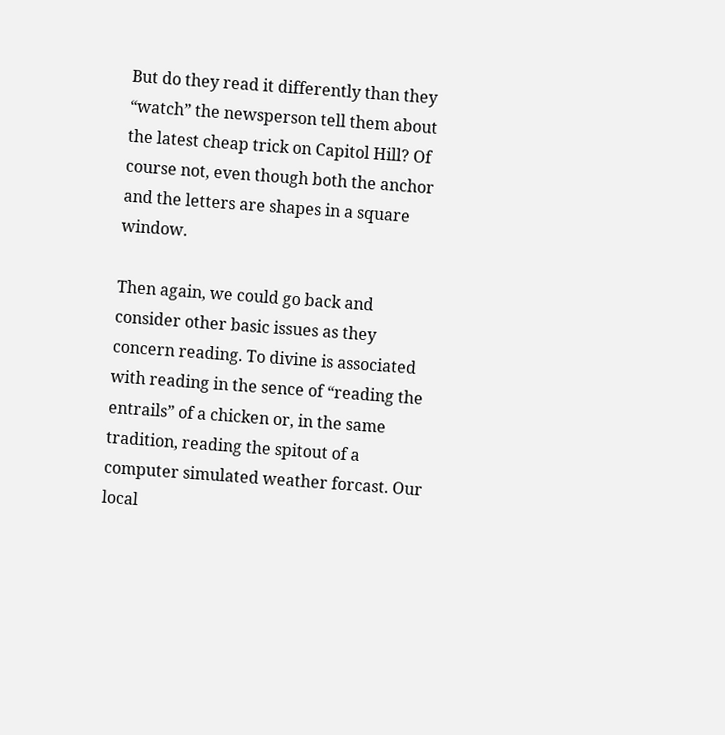But do they read it differently than they “watch” the newsperson tell them about the latest cheap trick on Capitol Hill? Of course not, even though both the anchor and the letters are shapes in a square window.

Then again, we could go back and consider other basic issues as they concern reading. To divine is associated with reading in the sence of “reading the entrails” of a chicken or, in the same tradition, reading the spitout of a computer simulated weather forcast. Our local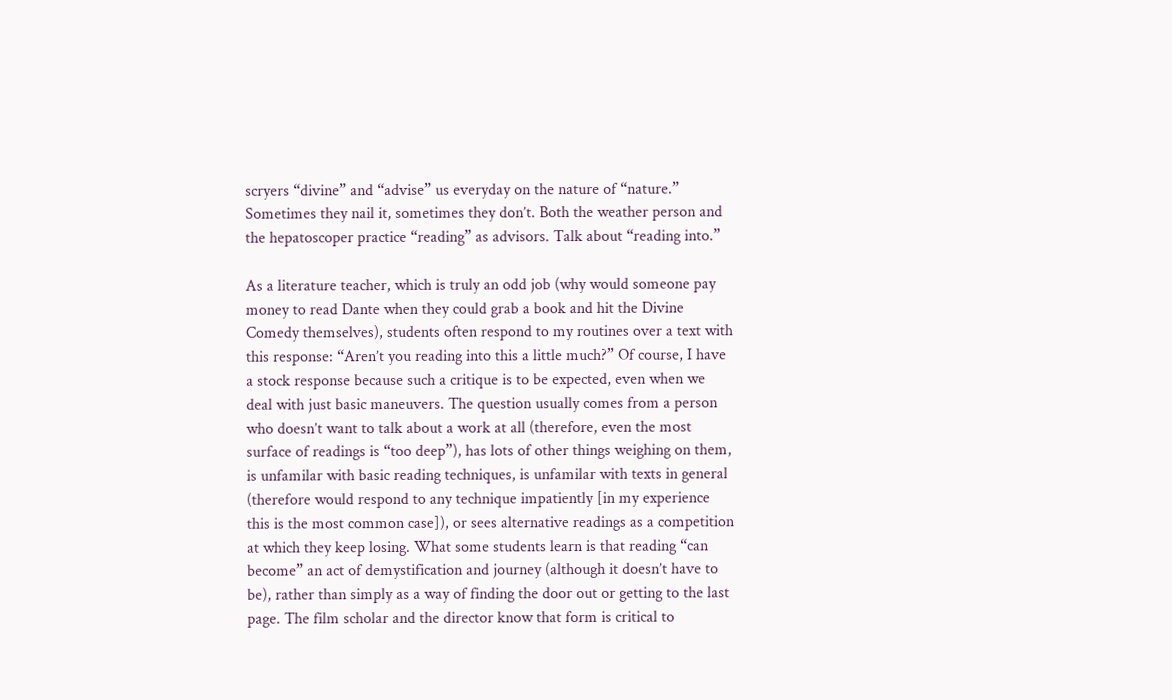scryers “divine” and “advise” us everyday on the nature of “nature.” Sometimes they nail it, sometimes they don’t. Both the weather person and the hepatoscoper practice “reading” as advisors. Talk about “reading into.”

As a literature teacher, which is truly an odd job (why would someone pay money to read Dante when they could grab a book and hit the Divine Comedy themselves), students often respond to my routines over a text with this response: “Aren’t you reading into this a little much?” Of course, I have a stock response because such a critique is to be expected, even when we deal with just basic maneuvers. The question usually comes from a person who doesn’t want to talk about a work at all (therefore, even the most surface of readings is “too deep”), has lots of other things weighing on them, is unfamilar with basic reading techniques, is unfamilar with texts in general (therefore would respond to any technique impatiently [in my experience this is the most common case]), or sees alternative readings as a competition at which they keep losing. What some students learn is that reading “can become” an act of demystification and journey (although it doesn’t have to be), rather than simply as a way of finding the door out or getting to the last page. The film scholar and the director know that form is critical to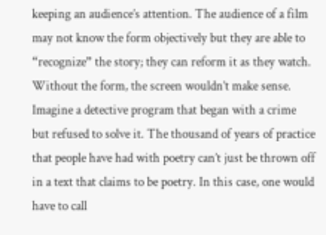keeping an audience’s attention. The audience of a film may not know the form objectively but they are able to “recognize” the story; they can reform it as they watch. Without the form, the screen wouldn’t make sense. Imagine a detective program that began with a crime but refused to solve it. The thousand of years of practice that people have had with poetry can’t just be thrown off in a text that claims to be poetry. In this case, one would have to call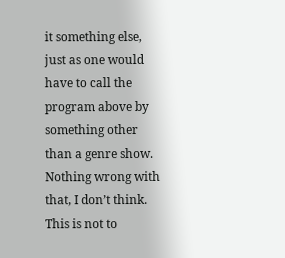it something else, just as one would have to call the program above by something other than a genre show. Nothing wrong with that, I don’t think. This is not to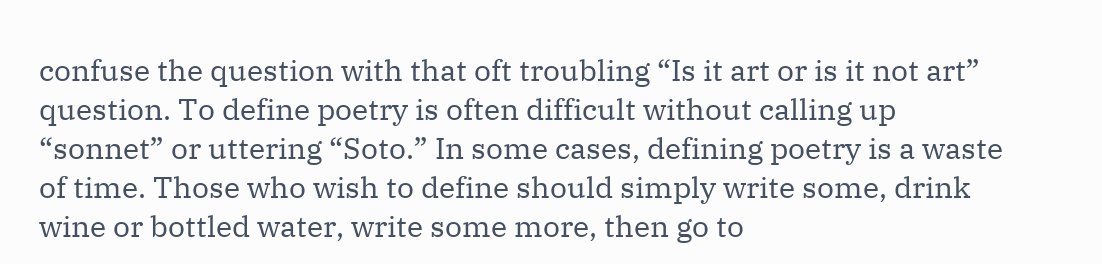confuse the question with that oft troubling “Is it art or is it not art” question. To define poetry is often difficult without calling up “sonnet” or uttering “Soto.” In some cases, defining poetry is a waste of time. Those who wish to define should simply write some, drink wine or bottled water, write some more, then go to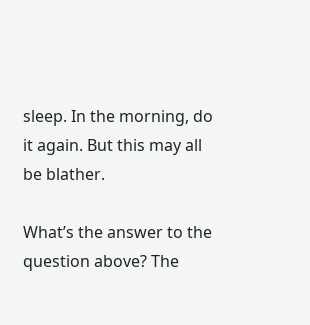sleep. In the morning, do it again. But this may all be blather.

What’s the answer to the question above? The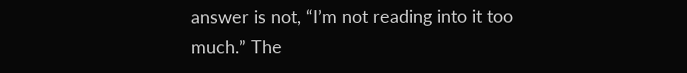answer is not, “I’m not reading into it too much.” The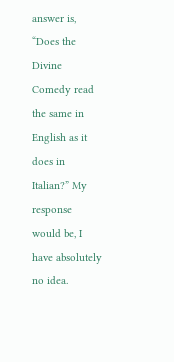answer is, “Does the Divine Comedy read the same in English as it does in Italian?” My response would be, I have absolutely no idea.